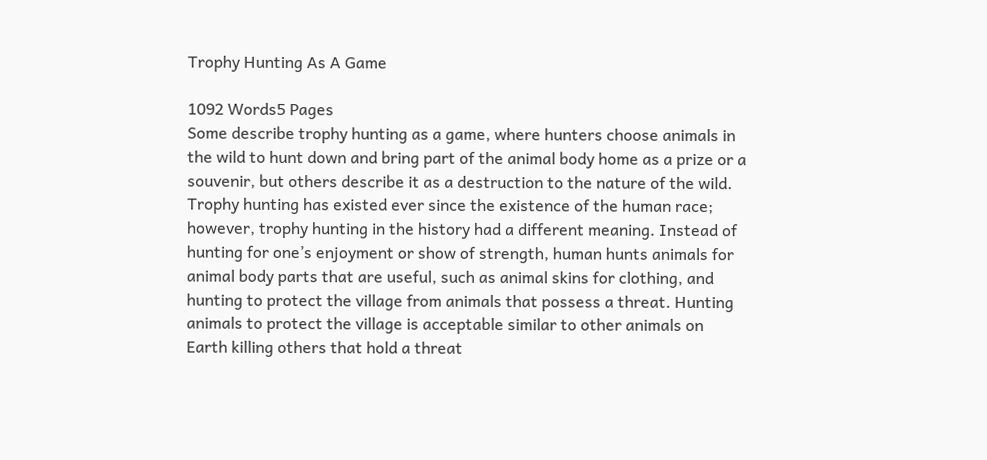Trophy Hunting As A Game

1092 Words5 Pages
Some describe trophy hunting as a game, where hunters choose animals in the wild to hunt down and bring part of the animal body home as a prize or a souvenir, but others describe it as a destruction to the nature of the wild. Trophy hunting has existed ever since the existence of the human race; however, trophy hunting in the history had a different meaning. Instead of hunting for one’s enjoyment or show of strength, human hunts animals for animal body parts that are useful, such as animal skins for clothing, and hunting to protect the village from animals that possess a threat. Hunting animals to protect the village is acceptable similar to other animals on Earth killing others that hold a threat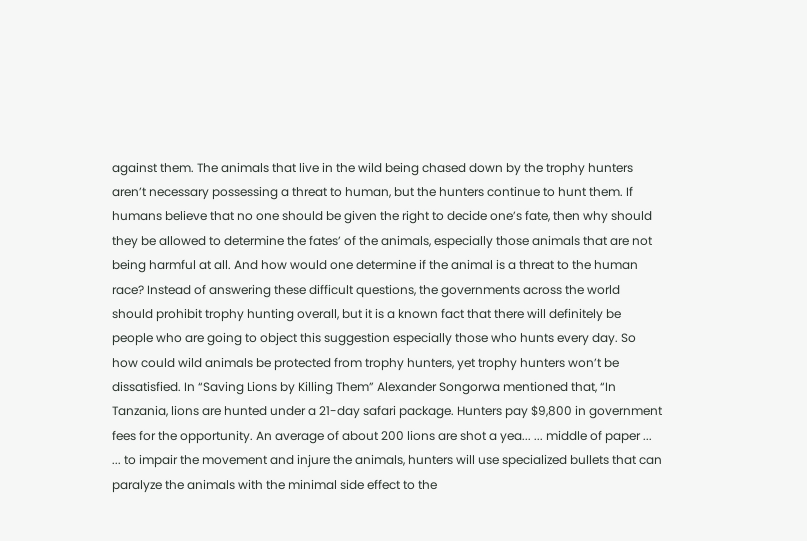against them. The animals that live in the wild being chased down by the trophy hunters aren’t necessary possessing a threat to human, but the hunters continue to hunt them. If humans believe that no one should be given the right to decide one’s fate, then why should they be allowed to determine the fates’ of the animals, especially those animals that are not being harmful at all. And how would one determine if the animal is a threat to the human race? Instead of answering these difficult questions, the governments across the world should prohibit trophy hunting overall, but it is a known fact that there will definitely be people who are going to object this suggestion especially those who hunts every day. So how could wild animals be protected from trophy hunters, yet trophy hunters won’t be dissatisfied. In “Saving Lions by Killing Them” Alexander Songorwa mentioned that, “In Tanzania, lions are hunted under a 21-day safari package. Hunters pay $9,800 in government fees for the opportunity. An average of about 200 lions are shot a yea... ... middle of paper ... ... to impair the movement and injure the animals, hunters will use specialized bullets that can paralyze the animals with the minimal side effect to the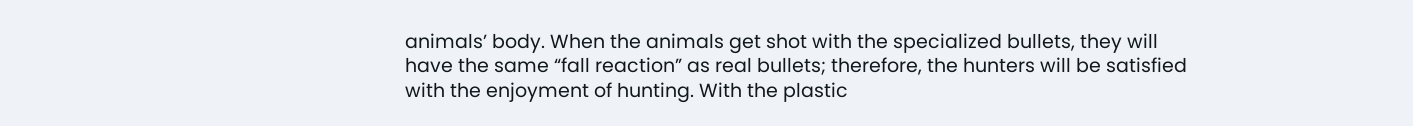animals’ body. When the animals get shot with the specialized bullets, they will have the same “fall reaction” as real bullets; therefore, the hunters will be satisfied with the enjoyment of hunting. With the plastic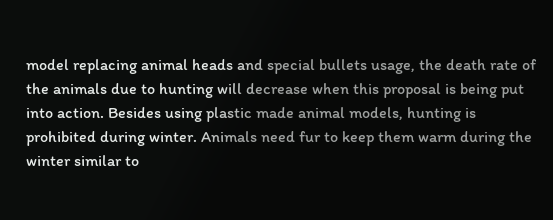model replacing animal heads and special bullets usage, the death rate of the animals due to hunting will decrease when this proposal is being put into action. Besides using plastic made animal models, hunting is prohibited during winter. Animals need fur to keep them warm during the winter similar to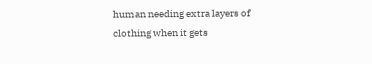human needing extra layers of clothing when it gets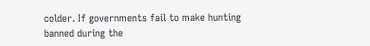colder. If governments fail to make hunting banned during the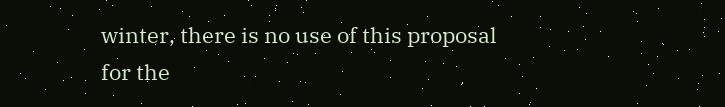winter, there is no use of this proposal for the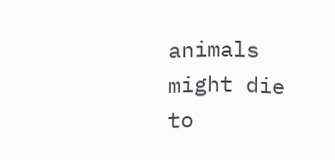animals might die to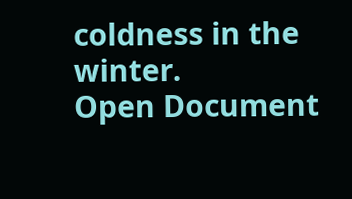coldness in the winter.
Open Document